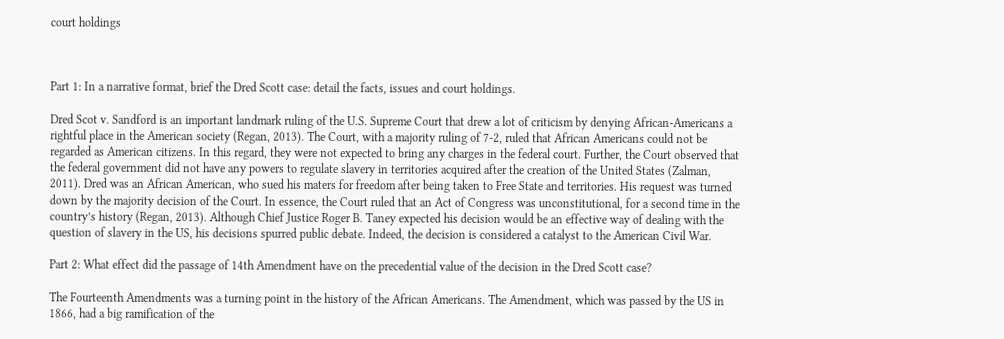court holdings



Part 1: In a narrative format, brief the Dred Scott case: detail the facts, issues and court holdings.

Dred Scot v. Sandford is an important landmark ruling of the U.S. Supreme Court that drew a lot of criticism by denying African-Americans a rightful place in the American society (Regan, 2013). The Court, with a majority ruling of 7-2, ruled that African Americans could not be regarded as American citizens. In this regard, they were not expected to bring any charges in the federal court. Further, the Court observed that the federal government did not have any powers to regulate slavery in territories acquired after the creation of the United States (Zalman, 2011). Dred was an African American, who sued his maters for freedom after being taken to Free State and territories. His request was turned down by the majority decision of the Court. In essence, the Court ruled that an Act of Congress was unconstitutional, for a second time in the country’s history (Regan, 2013). Although Chief Justice Roger B. Taney expected his decision would be an effective way of dealing with the question of slavery in the US, his decisions spurred public debate. Indeed, the decision is considered a catalyst to the American Civil War.

Part 2: What effect did the passage of 14th Amendment have on the precedential value of the decision in the Dred Scott case?

The Fourteenth Amendments was a turning point in the history of the African Americans. The Amendment, which was passed by the US in 1866, had a big ramification of the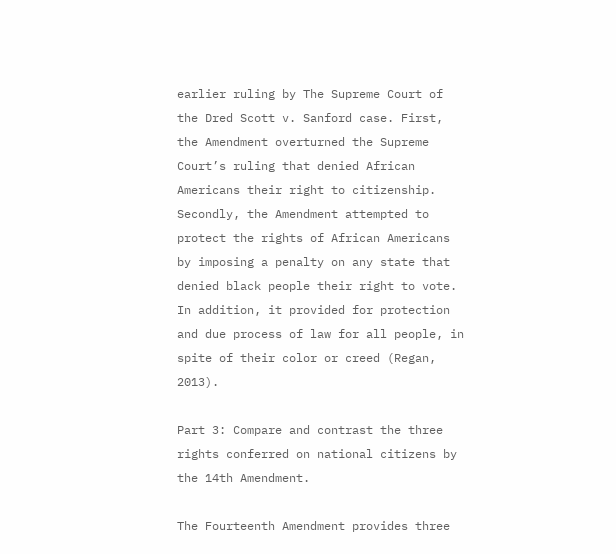earlier ruling by The Supreme Court of the Dred Scott v. Sanford case. First, the Amendment overturned the Supreme Court’s ruling that denied African Americans their right to citizenship. Secondly, the Amendment attempted to protect the rights of African Americans by imposing a penalty on any state that denied black people their right to vote. In addition, it provided for protection and due process of law for all people, in spite of their color or creed (Regan, 2013).

Part 3: Compare and contrast the three rights conferred on national citizens by the 14th Amendment.

The Fourteenth Amendment provides three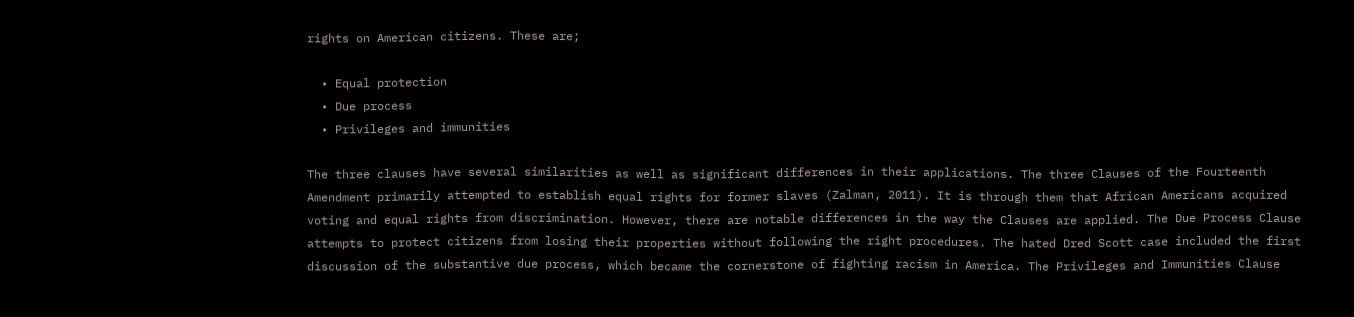rights on American citizens. These are;

  • Equal protection
  • Due process
  • Privileges and immunities

The three clauses have several similarities as well as significant differences in their applications. The three Clauses of the Fourteenth Amendment primarily attempted to establish equal rights for former slaves (Zalman, 2011). It is through them that African Americans acquired voting and equal rights from discrimination. However, there are notable differences in the way the Clauses are applied. The Due Process Clause attempts to protect citizens from losing their properties without following the right procedures. The hated Dred Scott case included the first discussion of the substantive due process, which became the cornerstone of fighting racism in America. The Privileges and Immunities Clause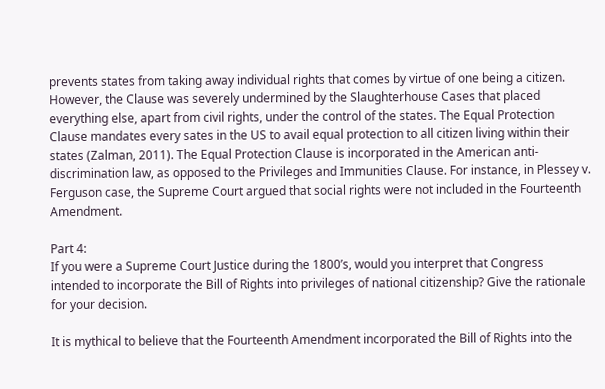prevents states from taking away individual rights that comes by virtue of one being a citizen. However, the Clause was severely undermined by the Slaughterhouse Cases that placed everything else, apart from civil rights, under the control of the states. The Equal Protection Clause mandates every sates in the US to avail equal protection to all citizen living within their states (Zalman, 2011). The Equal Protection Clause is incorporated in the American anti-discrimination law, as opposed to the Privileges and Immunities Clause. For instance, in Plessey v. Ferguson case, the Supreme Court argued that social rights were not included in the Fourteenth Amendment.

Part 4:
If you were a Supreme Court Justice during the 1800’s, would you interpret that Congress intended to incorporate the Bill of Rights into privileges of national citizenship? Give the rationale for your decision.

It is mythical to believe that the Fourteenth Amendment incorporated the Bill of Rights into the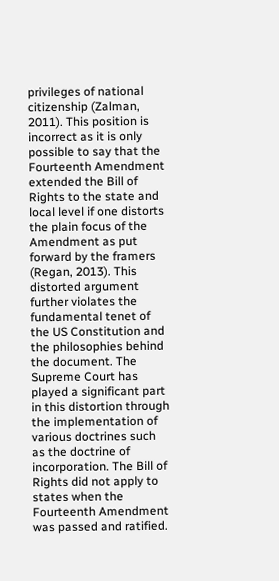privileges of national citizenship (Zalman, 2011). This position is incorrect as it is only possible to say that the Fourteenth Amendment extended the Bill of Rights to the state and local level if one distorts the plain focus of the Amendment as put forward by the framers (Regan, 2013). This distorted argument further violates the fundamental tenet of the US Constitution and the philosophies behind the document. The Supreme Court has played a significant part in this distortion through the implementation of various doctrines such as the doctrine of incorporation. The Bill of Rights did not apply to states when the Fourteenth Amendment was passed and ratified.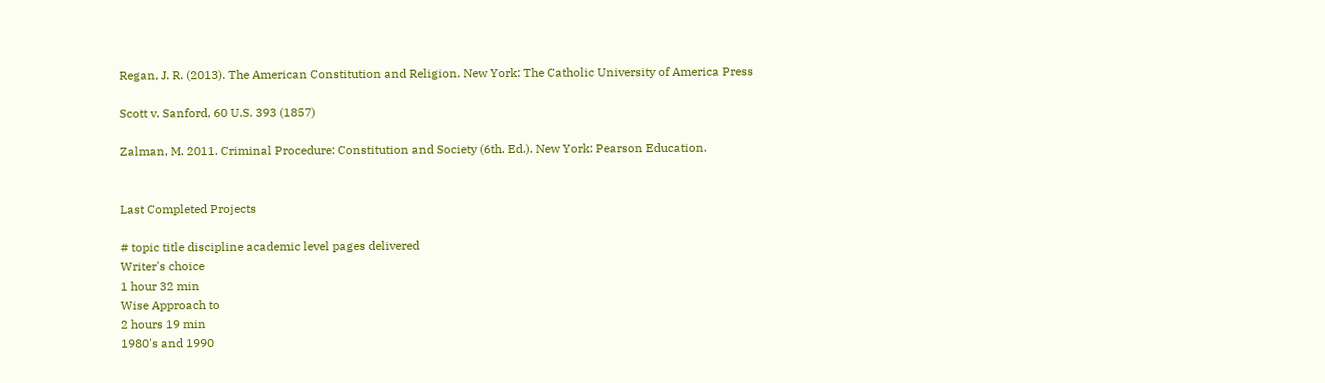Regan, J. R. (2013). The American Constitution and Religion. New York: The Catholic University of America Press

Scott v. Sanford, 60 U.S. 393 (1857)

Zalman, M. 2011. Criminal Procedure: Constitution and Society (6th. Ed.). New York: Pearson Education.


Last Completed Projects

# topic title discipline academic level pages delivered
Writer's choice
1 hour 32 min
Wise Approach to
2 hours 19 min
1980's and 1990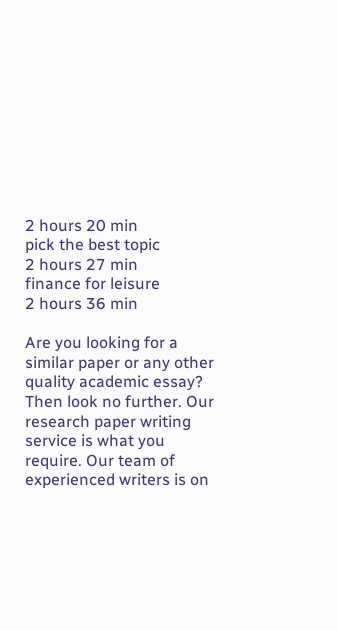2 hours 20 min
pick the best topic
2 hours 27 min
finance for leisure
2 hours 36 min

Are you looking for a similar paper or any other quality academic essay? Then look no further. Our research paper writing service is what you require. Our team of experienced writers is on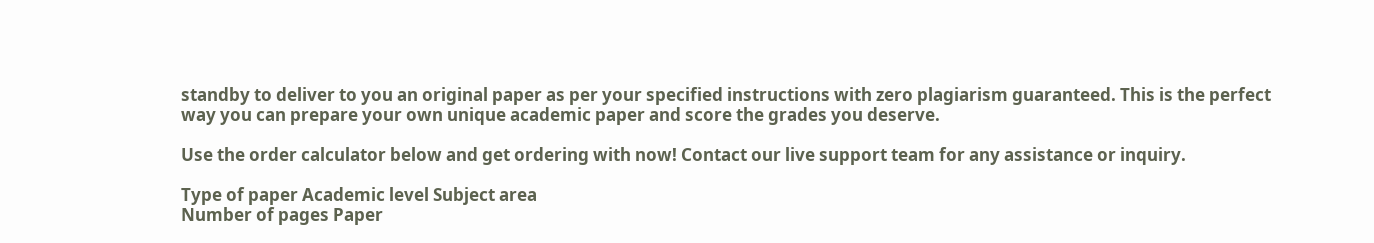standby to deliver to you an original paper as per your specified instructions with zero plagiarism guaranteed. This is the perfect way you can prepare your own unique academic paper and score the grades you deserve.

Use the order calculator below and get ordering with now! Contact our live support team for any assistance or inquiry.

Type of paper Academic level Subject area
Number of pages Paper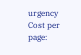urgency Cost per page: